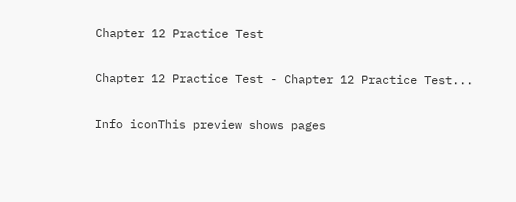Chapter 12 Practice Test

Chapter 12 Practice Test - Chapter 12 Practice Test...

Info iconThis preview shows pages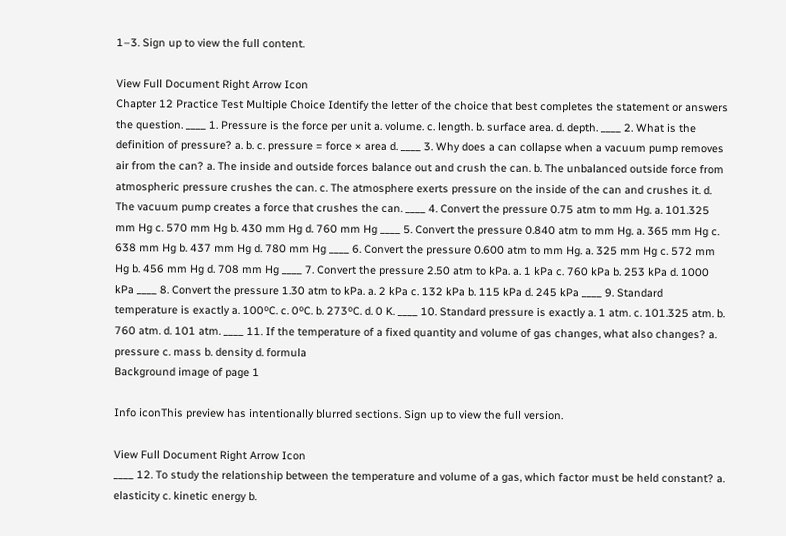1–3. Sign up to view the full content.

View Full Document Right Arrow Icon
Chapter 12 Practice Test Multiple Choice Identify the letter of the choice that best completes the statement or answers the question. ____ 1. Pressure is the force per unit a. volume. c. length. b. surface area. d. depth. ____ 2. What is the definition of pressure? a. b. c. pressure = force × area d. ____ 3. Why does a can collapse when a vacuum pump removes air from the can? a. The inside and outside forces balance out and crush the can. b. The unbalanced outside force from atmospheric pressure crushes the can. c. The atmosphere exerts pressure on the inside of the can and crushes it. d. The vacuum pump creates a force that crushes the can. ____ 4. Convert the pressure 0.75 atm to mm Hg. a. 101.325 mm Hg c. 570 mm Hg b. 430 mm Hg d. 760 mm Hg ____ 5. Convert the pressure 0.840 atm to mm Hg. a. 365 mm Hg c. 638 mm Hg b. 437 mm Hg d. 780 mm Hg ____ 6. Convert the pressure 0.600 atm to mm Hg. a. 325 mm Hg c. 572 mm Hg b. 456 mm Hg d. 708 mm Hg ____ 7. Convert the pressure 2.50 atm to kPa. a. 1 kPa c. 760 kPa b. 253 kPa d. 1000 kPa ____ 8. Convert the pressure 1.30 atm to kPa. a. 2 kPa c. 132 kPa b. 115 kPa d. 245 kPa ____ 9. Standard temperature is exactly a. 100ºC. c. 0ºC. b. 273ºC. d. 0 K. ____ 10. Standard pressure is exactly a. 1 atm. c. 101.325 atm. b. 760 atm. d. 101 atm. ____ 11. If the temperature of a fixed quantity and volume of gas changes, what also changes? a. pressure c. mass b. density d. formula
Background image of page 1

Info iconThis preview has intentionally blurred sections. Sign up to view the full version.

View Full Document Right Arrow Icon
____ 12. To study the relationship between the temperature and volume of a gas, which factor must be held constant? a. elasticity c. kinetic energy b.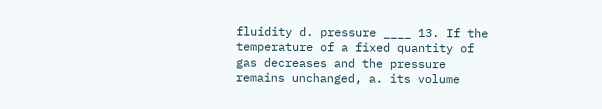fluidity d. pressure ____ 13. If the temperature of a fixed quantity of gas decreases and the pressure remains unchanged, a. its volume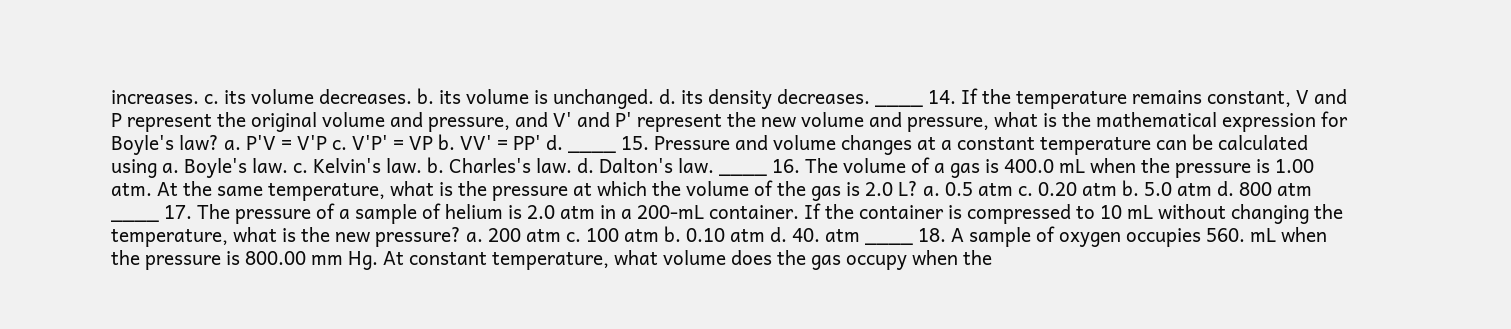increases. c. its volume decreases. b. its volume is unchanged. d. its density decreases. ____ 14. If the temperature remains constant, V and P represent the original volume and pressure, and V' and P' represent the new volume and pressure, what is the mathematical expression for Boyle's law? a. P'V = V'P c. V'P' = VP b. VV' = PP' d. ____ 15. Pressure and volume changes at a constant temperature can be calculated using a. Boyle's law. c. Kelvin's law. b. Charles's law. d. Dalton's law. ____ 16. The volume of a gas is 400.0 mL when the pressure is 1.00 atm. At the same temperature, what is the pressure at which the volume of the gas is 2.0 L? a. 0.5 atm c. 0.20 atm b. 5.0 atm d. 800 atm ____ 17. The pressure of a sample of helium is 2.0 atm in a 200-mL container. If the container is compressed to 10 mL without changing the temperature, what is the new pressure? a. 200 atm c. 100 atm b. 0.10 atm d. 40. atm ____ 18. A sample of oxygen occupies 560. mL when the pressure is 800.00 mm Hg. At constant temperature, what volume does the gas occupy when the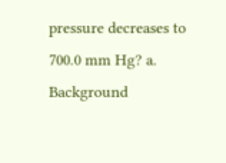pressure decreases to 700.0 mm Hg? a.
Background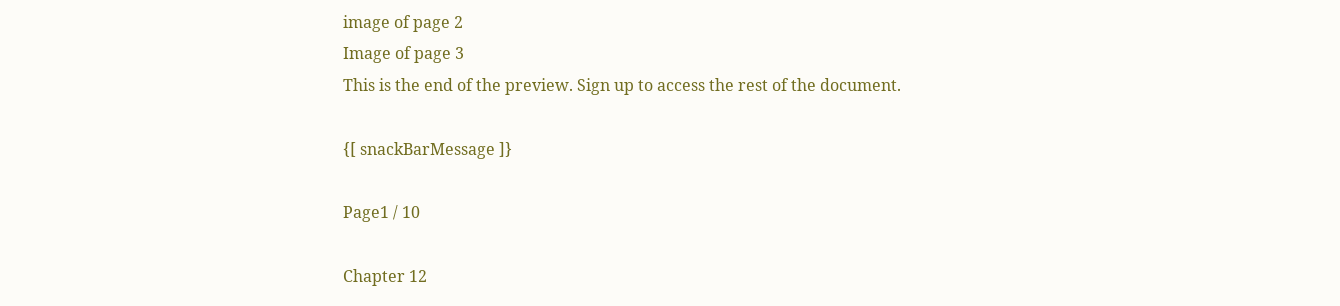image of page 2
Image of page 3
This is the end of the preview. Sign up to access the rest of the document.

{[ snackBarMessage ]}

Page1 / 10

Chapter 12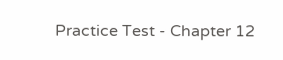Practice Test - Chapter 12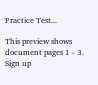Practice Test...

This preview shows document pages 1 - 3. Sign up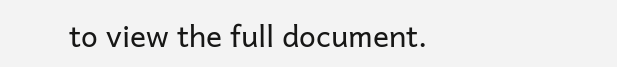to view the full document.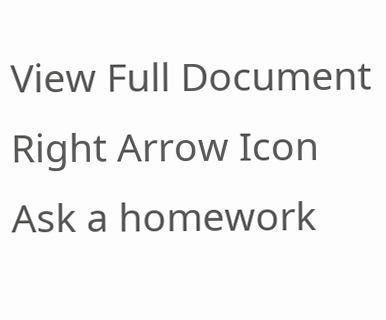View Full Document Right Arrow Icon
Ask a homework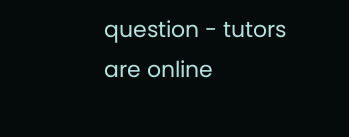question - tutors are online